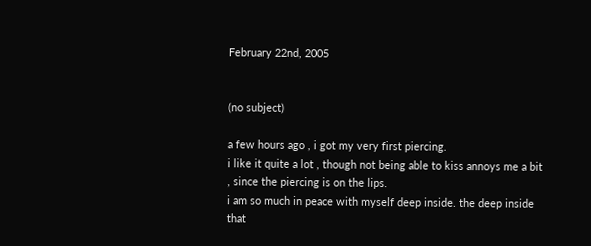February 22nd, 2005


(no subject)

a few hours ago , i got my very first piercing.
i like it quite a lot , though not being able to kiss annoys me a bit , since the piercing is on the lips.
i am so much in peace with myself deep inside. the deep inside that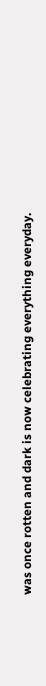was once rotten and dark is now celebrating everything everyday.